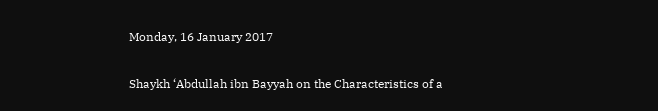Monday, 16 January 2017

Shaykh ‘Abdullah ibn Bayyah on the Characteristics of a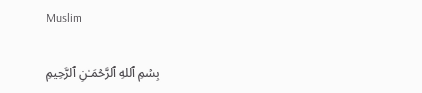Muslim

بِسۡمِ ٱللهِ ٱلرَّحۡمَـٰنِ ٱلرَّحِيمِ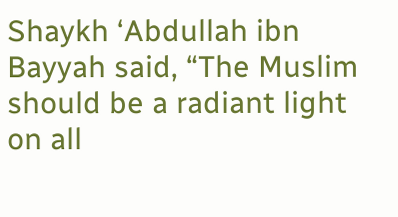Shaykh ‘Abdullah ibn Bayyah said, “The Muslim should be a radiant light on all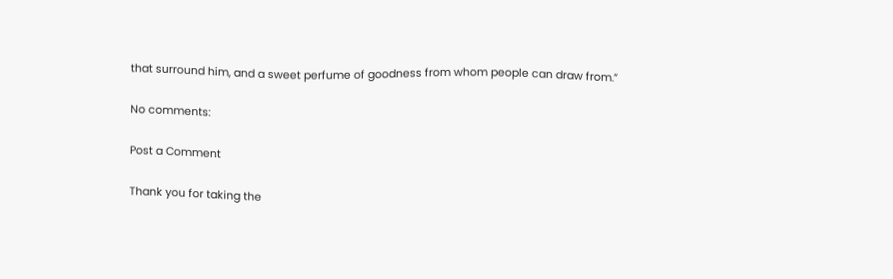that surround him, and a sweet perfume of goodness from whom people can draw from.”

No comments:

Post a Comment

Thank you for taking the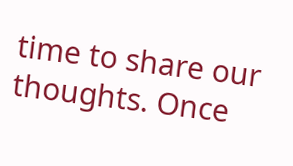time to share our thoughts. Once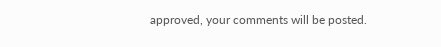approved, your comments will be posted.